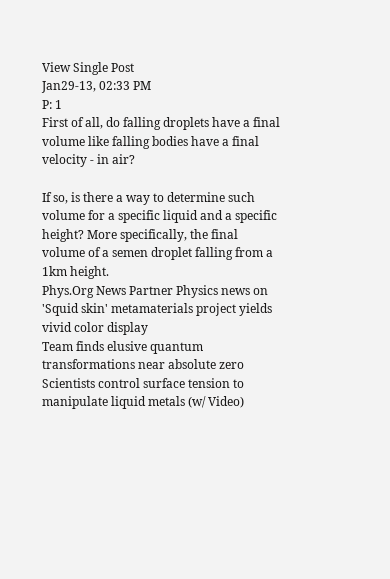View Single Post
Jan29-13, 02:33 PM
P: 1
First of all, do falling droplets have a final volume like falling bodies have a final velocity - in air?

If so, is there a way to determine such volume for a specific liquid and a specific height? More specifically, the final volume of a semen droplet falling from a 1km height.
Phys.Org News Partner Physics news on
'Squid skin' metamaterials project yields vivid color display
Team finds elusive quantum transformations near absolute zero
Scientists control surface tension to manipulate liquid metals (w/ Video)